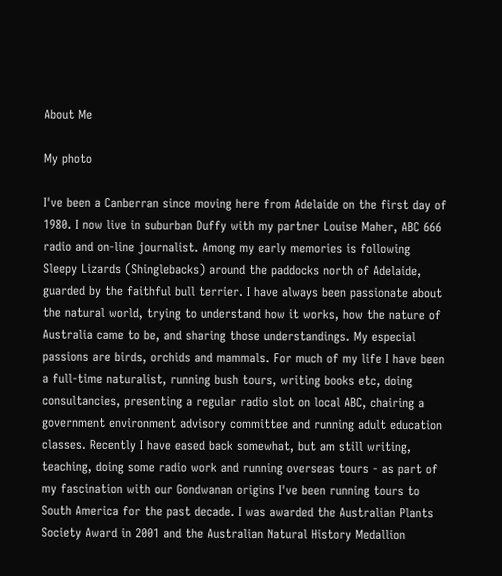About Me

My photo

I've been a Canberran since moving here from Adelaide on the first day of 1980. I now live in suburban Duffy with my partner Louise Maher, ABC 666 radio and on-line journalist. Among my early memories is following Sleepy Lizards (Shinglebacks) around the paddocks north of Adelaide, guarded by the faithful bull terrier. I have always been passionate about the natural world, trying to understand how it works, how the nature of Australia came to be, and sharing those understandings. My especial passions are birds, orchids and mammals. For much of my life I have been a full-time naturalist, running bush tours, writing books etc, doing consultancies, presenting a regular radio slot on local ABC, chairing a government environment advisory committee and running adult education classes. Recently I have eased back somewhat, but am still writing, teaching, doing some radio work and running overseas tours - as part of my fascination with our Gondwanan origins I've been running tours to South America for the past decade. I was awarded the Australian Plants Society Award in 2001 and the Australian Natural History Medallion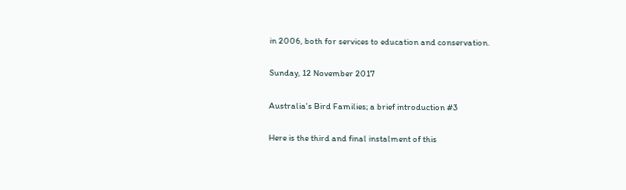in 2006, both for services to education and conservation.

Sunday, 12 November 2017

Australia's Bird Families; a brief introduction #3

Here is the third and final instalment of this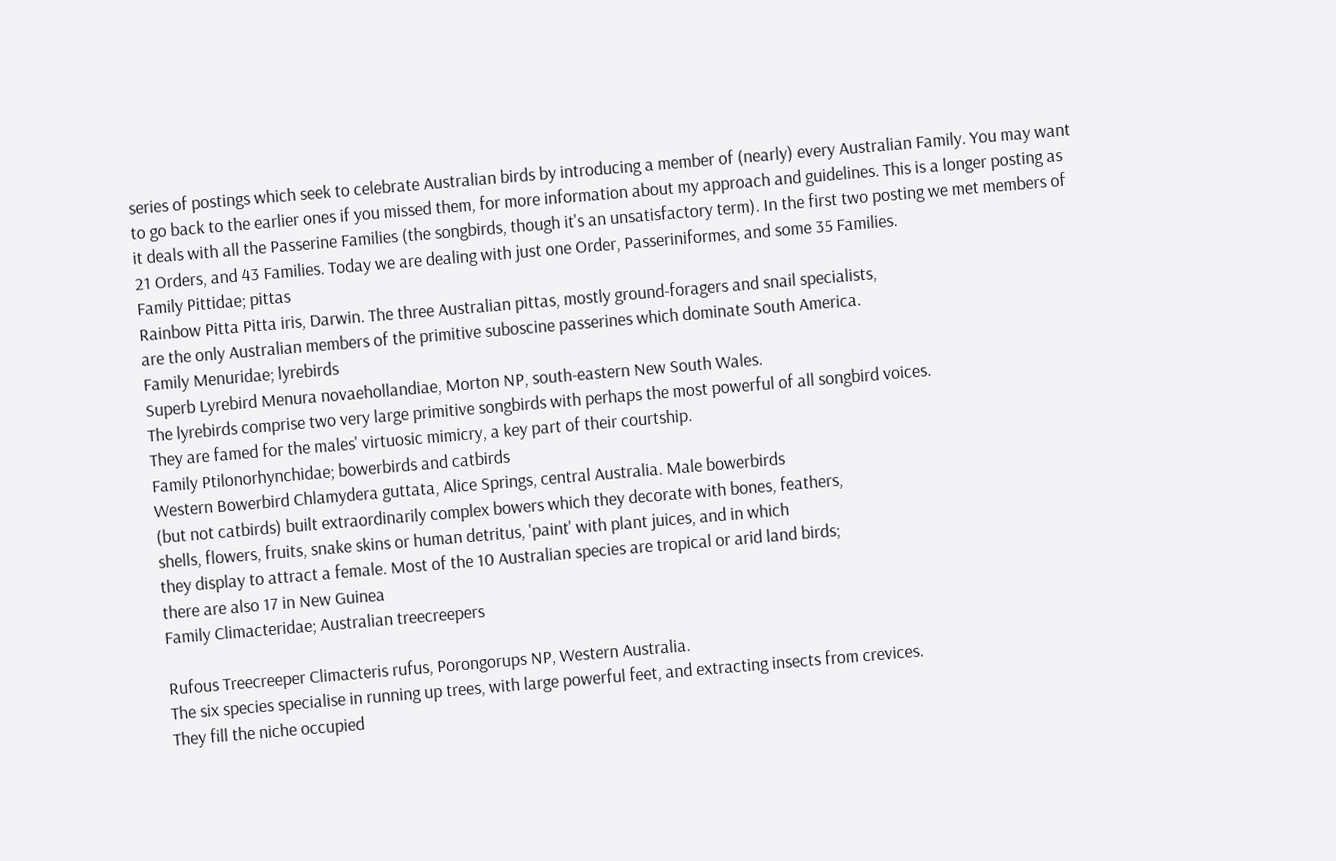series of postings which seek to celebrate Australian birds by introducing a member of (nearly) every Australian Family. You may want to go back to the earlier ones if you missed them, for more information about my approach and guidelines. This is a longer posting as it deals with all the Passerine Families (the songbirds, though it's an unsatisfactory term). In the first two posting we met members of 21 Orders, and 43 Families. Today we are dealing with just one Order, Passeriniformes, and some 35 Families.
Family Pittidae; pittas
Rainbow Pitta Pitta iris, Darwin. The three Australian pittas, mostly ground-foragers and snail specialists,
are the only Australian members of the primitive suboscine passerines which dominate South America.
Family Menuridae; lyrebirds
Superb Lyrebird Menura novaehollandiae, Morton NP, south-eastern New South Wales.
The lyrebirds comprise two very large primitive songbirds with perhaps the most powerful of all songbird voices.
They are famed for the males' virtuosic mimicry, a key part of their courtship.
Family Ptilonorhynchidae; bowerbirds and catbirds
Western Bowerbird Chlamydera guttata, Alice Springs, central Australia. Male bowerbirds
(but not catbirds) built extraordinarily complex bowers which they decorate with bones, feathers,
shells, flowers, fruits, snake skins or human detritus, 'paint' with plant juices, and in which
they display to attract a female. Most of the 10 Australian species are tropical or arid land birds;
there are also 17 in New Guinea
Family Climacteridae; Australian treecreepers

Rufous Treecreeper Climacteris rufus, Porongorups NP, Western Australia.
The six species specialise in running up trees, with large powerful feet, and extracting insects from crevices.
They fill the niche occupied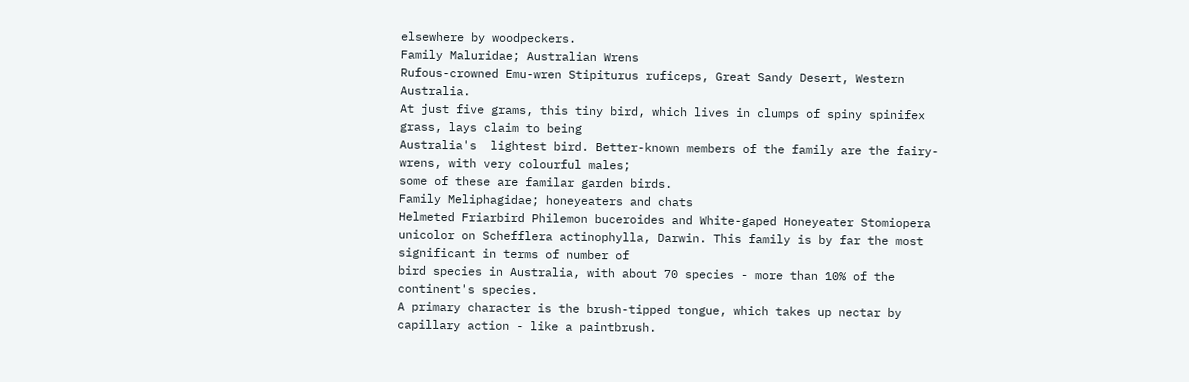elsewhere by woodpeckers.
Family Maluridae; Australian Wrens
Rufous-crowned Emu-wren Stipiturus ruficeps, Great Sandy Desert, Western Australia.
At just five grams, this tiny bird, which lives in clumps of spiny spinifex grass, lays claim to being
Australia's  lightest bird. Better-known members of the family are the fairy-wrens, with very colourful males;
some of these are familar garden birds.
Family Meliphagidae; honeyeaters and chats
Helmeted Friarbird Philemon buceroides and White-gaped Honeyeater Stomiopera unicolor on Schefflera actinophylla, Darwin. This family is by far the most significant in terms of number of
bird species in Australia, with about 70 species - more than 10% of the continent's species.
A primary character is the brush-tipped tongue, which takes up nectar by capillary action - like a paintbrush.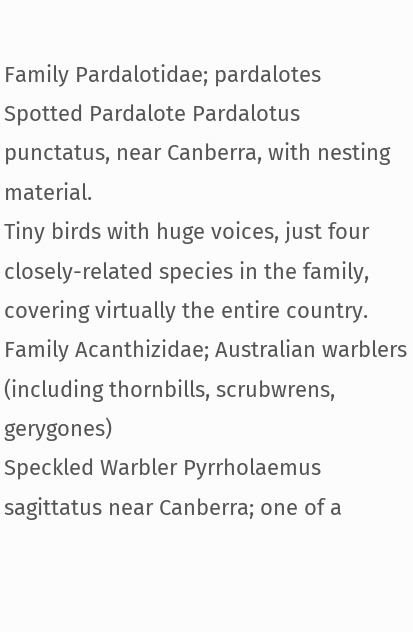Family Pardalotidae; pardalotes
Spotted Pardalote Pardalotus punctatus, near Canberra, with nesting material.
Tiny birds with huge voices, just four closely-related species in the family, covering virtually the entire country.
Family Acanthizidae; Australian warblers (including thornbills, scrubwrens, gerygones)
Speckled Warbler Pyrrholaemus sagittatus near Canberra; one of a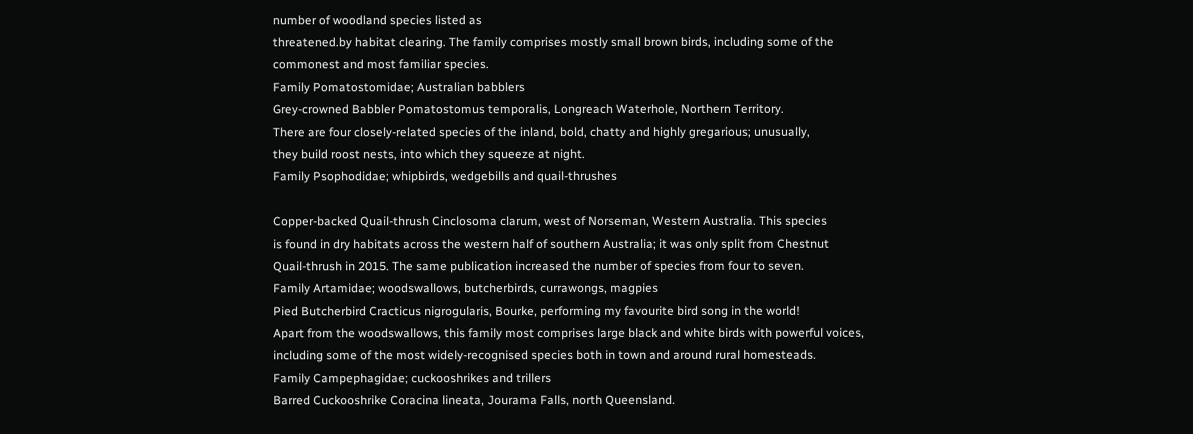number of woodland species listed as
threatened.by habitat clearing. The family comprises mostly small brown birds, including some of the
commonest and most familiar species.
Family Pomatostomidae; Australian babblers
Grey-crowned Babbler Pomatostomus temporalis, Longreach Waterhole, Northern Territory.
There are four closely-related species of the inland, bold, chatty and highly gregarious; unusually,
they build roost nests, into which they squeeze at night.
Family Psophodidae; whipbirds, wedgebills and quail-thrushes

Copper-backed Quail-thrush Cinclosoma clarum, west of Norseman, Western Australia. This species
is found in dry habitats across the western half of southern Australia; it was only split from Chestnut
Quail-thrush in 2015. The same publication increased the number of species from four to seven.
Family Artamidae; woodswallows, butcherbirds, currawongs, magpies
Pied Butcherbird Cracticus nigrogularis, Bourke, performing my favourite bird song in the world!
Apart from the woodswallows, this family most comprises large black and white birds with powerful voices,
including some of the most widely-recognised species both in town and around rural homesteads.
Family Campephagidae; cuckooshrikes and trillers
Barred Cuckooshrike Coracina lineata, Jourama Falls, north Queensland.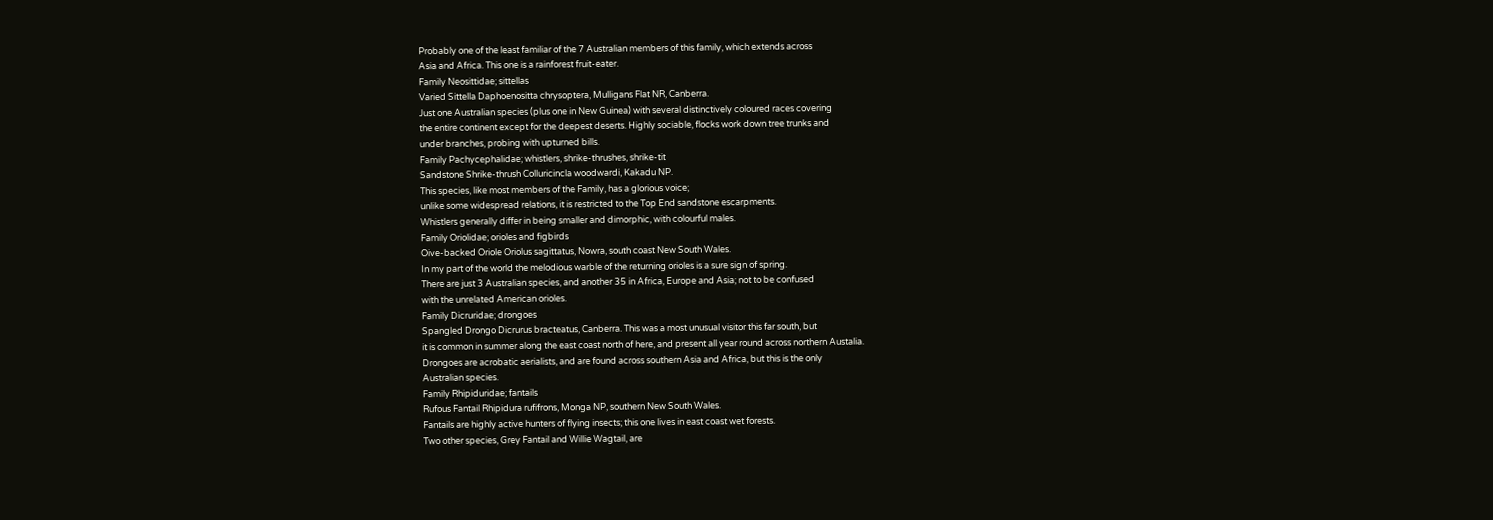Probably one of the least familiar of the 7 Australian members of this family, which extends across
Asia and Africa. This one is a rainforest fruit-eater.
Family Neosittidae; sittellas
Varied Sittella Daphoenositta chrysoptera, Mulligans Flat NR, Canberra.
Just one Australian species (plus one in New Guinea) with several distinctively coloured races covering
the entire continent except for the deepest deserts. Highly sociable, flocks work down tree trunks and
under branches, probing with upturned bills.
Family Pachycephalidae; whistlers, shrike-thrushes, shrike-tit
Sandstone Shrike-thrush Colluricincla woodwardi, Kakadu NP.
This species, like most members of the Family, has a glorious voice;
unlike some widespread relations, it is restricted to the Top End sandstone escarpments.
Whistlers generally differ in being smaller and dimorphic, with colourful males.
Family Oriolidae; orioles and figbirds
Oive-backed Oriole Oriolus sagittatus, Nowra, south coast New South Wales.
In my part of the world the melodious warble of the returning orioles is a sure sign of spring.
There are just 3 Australian species, and another 35 in Africa, Europe and Asia; not to be confused
with the unrelated American orioles.
Family Dicruridae; drongoes
Spangled Drongo Dicrurus bracteatus, Canberra. This was a most unusual visitor this far south, but
it is common in summer along the east coast north of here, and present all year round across northern Austalia.
Drongoes are acrobatic aerialists, and are found across southern Asia and Africa, but this is the only
Australian species.
Family Rhipiduridae; fantails
Rufous Fantail Rhipidura rufifrons, Monga NP, southern New South Wales.
Fantails are highly active hunters of flying insects; this one lives in east coast wet forests.
Two other species, Grey Fantail and Willie Wagtail, are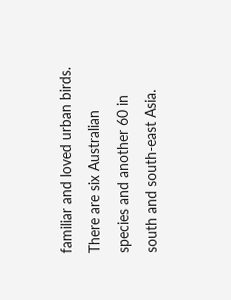familiar and loved urban birds.
There are six Australian species and another 60 in south and south-east Asia.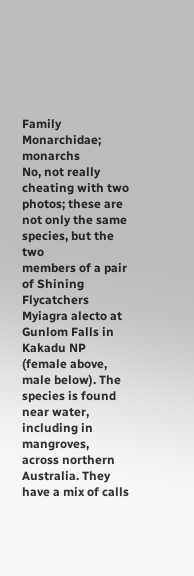Family Monarchidae; monarchs
No, not really cheating with two photos; these are not only the same species, but the two
members of a pair of Shining Flycatchers Myiagra alecto at Gunlom Falls in Kakadu NP
(female above, male below). The species is found near water, including in mangroves,
across northern Australia. They have a mix of calls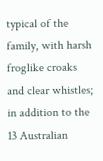typical of the family, with harsh froglike croaks
and clear whistles; in addition to the 13 Australian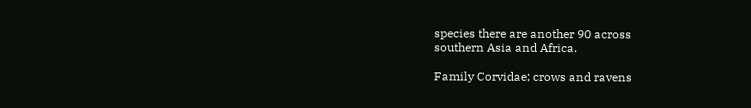species there are another 90 across
southern Asia and Africa.

Family Corvidae; crows and ravens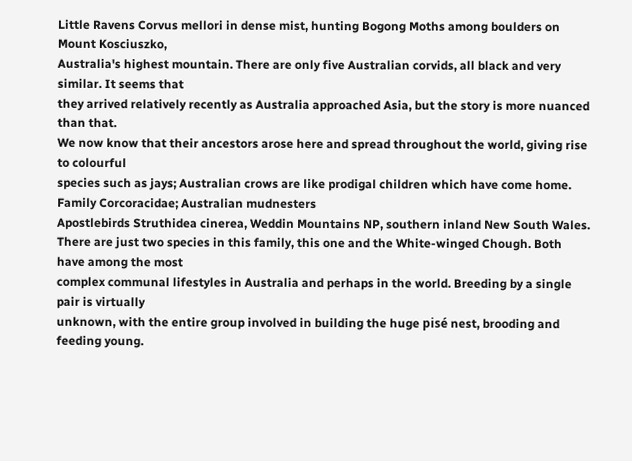Little Ravens Corvus mellori in dense mist, hunting Bogong Moths among boulders on Mount Kosciuszko,
Australia's highest mountain. There are only five Australian corvids, all black and very similar. It seems that
they arrived relatively recently as Australia approached Asia, but the story is more nuanced than that.
We now know that their ancestors arose here and spread throughout the world, giving rise to colourful
species such as jays; Australian crows are like prodigal children which have come home.
Family Corcoracidae; Australian mudnesters
Apostlebirds Struthidea cinerea, Weddin Mountains NP, southern inland New South Wales.
There are just two species in this family, this one and the White-winged Chough. Both have among the most
complex communal lifestyles in Australia and perhaps in the world. Breeding by a single pair is virtually
unknown, with the entire group involved in building the huge pisé nest, brooding and feeding young.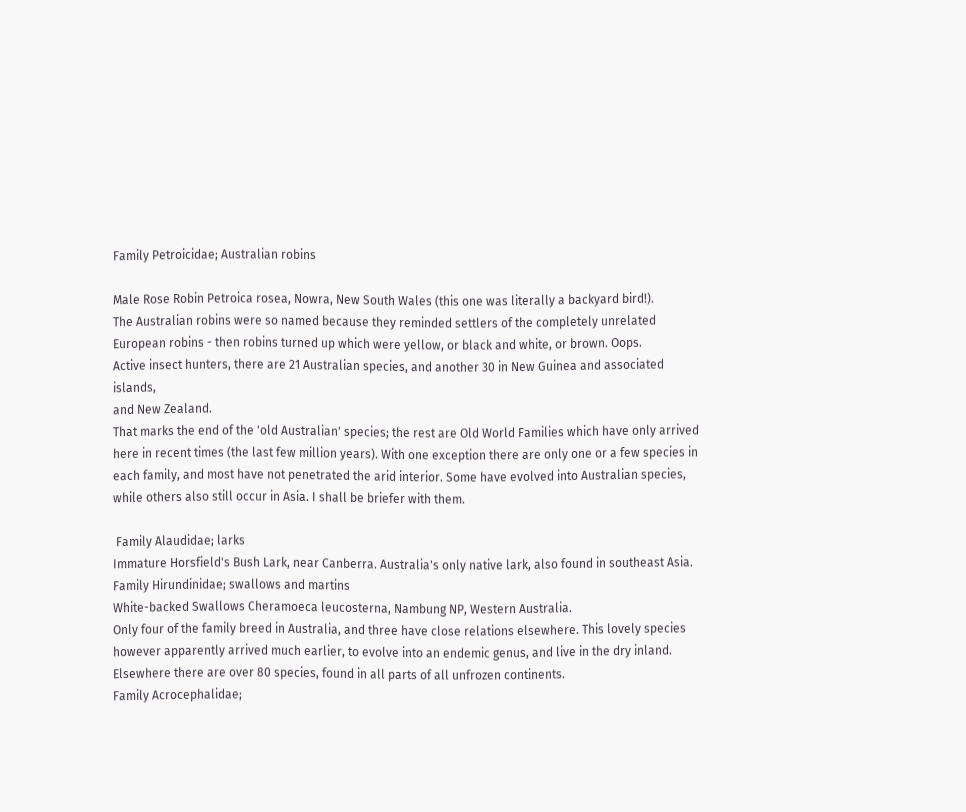Family Petroicidae; Australian robins

Male Rose Robin Petroica rosea, Nowra, New South Wales (this one was literally a backyard bird!).
The Australian robins were so named because they reminded settlers of the completely unrelated
European robins - then robins turned up which were yellow, or black and white, or brown. Oops.
Active insect hunters, there are 21 Australian species, and another 30 in New Guinea and associated islands,
and New Zealand.
That marks the end of the 'old Australian' species; the rest are Old World Families which have only arrived here in recent times (the last few million years). With one exception there are only one or a few species in each family, and most have not penetrated the arid interior. Some have evolved into Australian species, while others also still occur in Asia. I shall be briefer with them.

 Family Alaudidae; larks
Immature Horsfield's Bush Lark, near Canberra. Australia's only native lark, also found in southeast Asia.
Family Hirundinidae; swallows and martins
White-backed Swallows Cheramoeca leucosterna, Nambung NP, Western Australia.
Only four of the family breed in Australia, and three have close relations elsewhere. This lovely species
however apparently arrived much earlier, to evolve into an endemic genus, and live in the dry inland.
Elsewhere there are over 80 species, found in all parts of all unfrozen continents.
Family Acrocephalidae;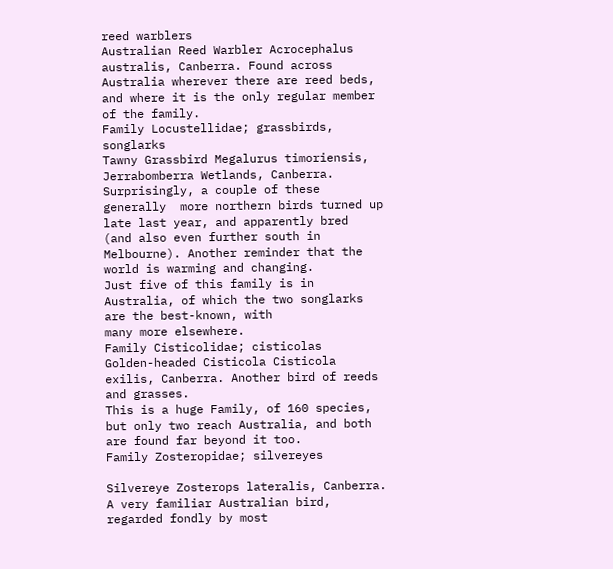reed warblers
Australian Reed Warbler Acrocephalus australis, Canberra. Found across Australia wherever there are reed beds,
and where it is the only regular member of the family.
Family Locustellidae; grassbirds, songlarks
Tawny Grassbird Megalurus timoriensis, Jerrabomberra Wetlands, Canberra.
Surprisingly, a couple of these generally  more northern birds turned up late last year, and apparently bred
(and also even further south in Melbourne). Another reminder that the world is warming and changing.
Just five of this family is in Australia, of which the two songlarks are the best-known, with
many more elsewhere.
Family Cisticolidae; cisticolas
Golden-headed Cisticola Cisticola exilis, Canberra. Another bird of reeds and grasses.
This is a huge Family, of 160 species, but only two reach Australia, and both are found far beyond it too.
Family Zosteropidae; silvereyes

Silvereye Zosterops lateralis, Canberra. A very familiar Australian bird, regarded fondly by most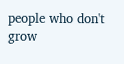people who don't grow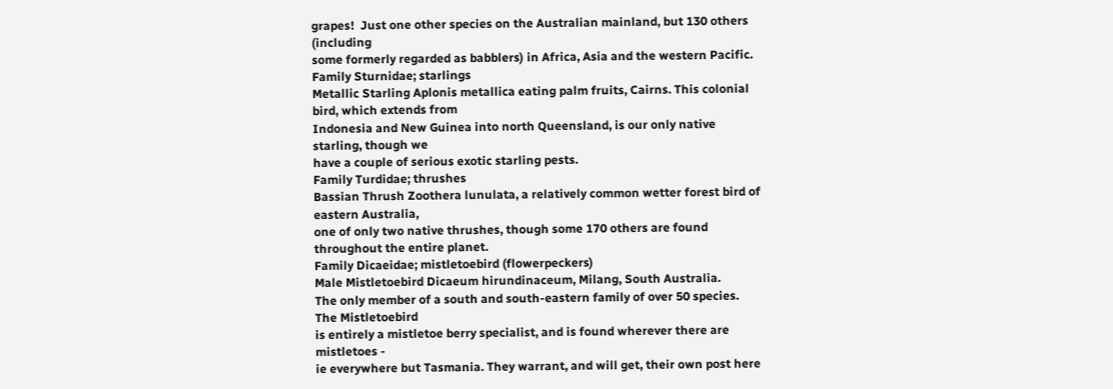grapes!  Just one other species on the Australian mainland, but 130 others (including
some formerly regarded as babblers) in Africa, Asia and the western Pacific.
Family Sturnidae; starlings
Metallic Starling Aplonis metallica eating palm fruits, Cairns. This colonial bird, which extends from
Indonesia and New Guinea into north Queensland, is our only native starling, though we
have a couple of serious exotic starling pests.
Family Turdidae; thrushes
Bassian Thrush Zoothera lunulata, a relatively common wetter forest bird of eastern Australia,
one of only two native thrushes, though some 170 others are found throughout the entire planet.
Family Dicaeidae; mistletoebird (flowerpeckers)
Male Mistletoebird Dicaeum hirundinaceum, Milang, South Australia.
The only member of a south and south-eastern family of over 50 species. The Mistletoebird
is entirely a mistletoe berry specialist, and is found wherever there are mistletoes -
ie everywhere but Tasmania. They warrant, and will get, their own post here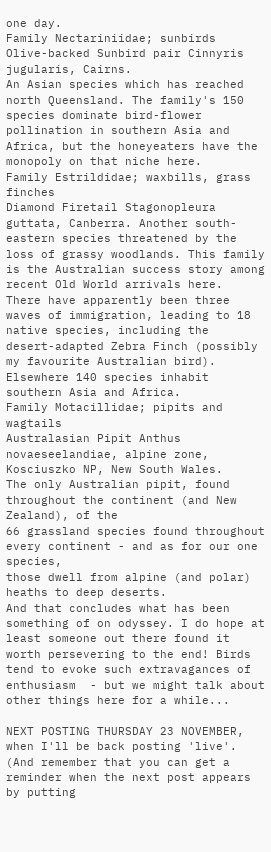one day.
Family Nectariniidae; sunbirds
Olive-backed Sunbird pair Cinnyris jugularis, Cairns.
An Asian species which has reached north Queensland. The family's 150 species dominate bird-flower
pollination in southern Asia and Africa, but the honeyeaters have the monopoly on that niche here.
Family Estrildidae; waxbills, grass finches
Diamond Firetail Stagonopleura guttata, Canberra. Another south-eastern species threatened by the
loss of grassy woodlands. This family is the Australian success story among recent Old World arrivals here.
There have apparently been three waves of immigration, leading to 18 native species, including the
desert-adapted Zebra Finch (possibly my favourite Australian bird).
Elsewhere 140 species inhabit southern Asia and Africa.
Family Motacillidae; pipits and wagtails
Australasian Pipit Anthus novaeseelandiae, alpine zone, Kosciuszko NP, New South Wales.
The only Australian pipit, found throughout the continent (and New Zealand), of the
66 grassland species found throughout every continent - and as for our one species,
those dwell from alpine (and polar) heaths to deep deserts.
And that concludes what has been something of on odyssey. I do hope at least someone out there found it worth persevering to the end! Birds tend to evoke such extravagances of enthusiasm  - but we might talk about other things here for a while...

NEXT POSTING THURSDAY 23 NOVEMBER, when I'll be back posting 'live'.
(And remember that you can get a reminder when the next post appears by putting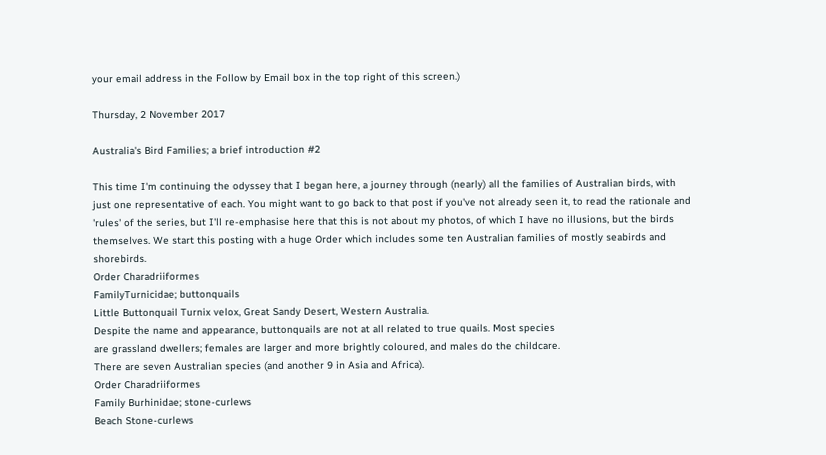your email address in the Follow by Email box in the top right of this screen.)

Thursday, 2 November 2017

Australia's Bird Families; a brief introduction #2

This time I'm continuing the odyssey that I began here, a journey through (nearly) all the families of Australian birds, with just one representative of each. You might want to go back to that post if you've not already seen it, to read the rationale and 'rules' of the series, but I'll re-emphasise here that this is not about my photos, of which I have no illusions, but the birds themselves. We start this posting with a huge Order which includes some ten Australian families of mostly seabirds and shorebirds.
Order Charadriiformes
FamilyTurnicidae; buttonquails
Little Buttonquail Turnix velox, Great Sandy Desert, Western Australia.
Despite the name and appearance, buttonquails are not at all related to true quails. Most species
are grassland dwellers; females are larger and more brightly coloured, and males do the childcare.
There are seven Australian species (and another 9 in Asia and Africa).
Order Charadriiformes
Family Burhinidae; stone-curlews
Beach Stone-curlews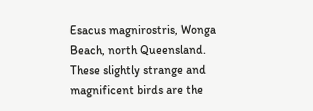Esacus magnirostris, Wonga Beach, north Queensland.
These slightly strange and magnificent birds are the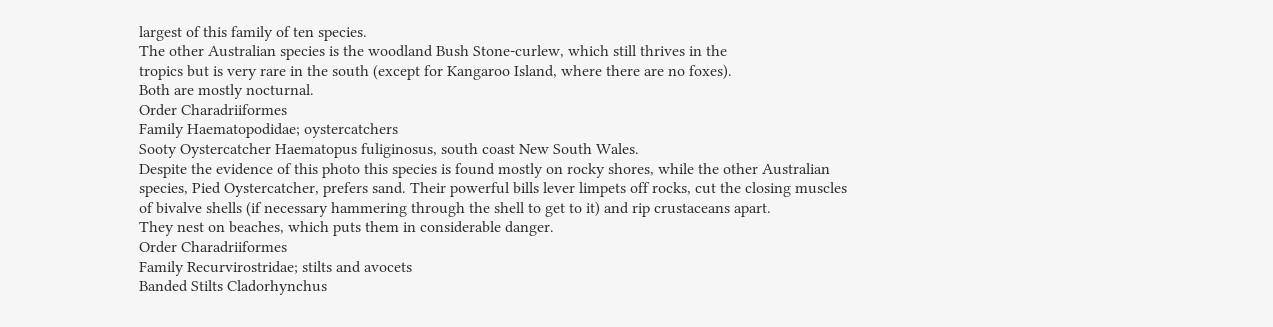largest of this family of ten species.
The other Australian species is the woodland Bush Stone-curlew, which still thrives in the
tropics but is very rare in the south (except for Kangaroo Island, where there are no foxes).
Both are mostly nocturnal.
Order Charadriiformes
Family Haematopodidae; oystercatchers
Sooty Oystercatcher Haematopus fuliginosus, south coast New South Wales.
Despite the evidence of this photo this species is found mostly on rocky shores, while the other Australian
species, Pied Oystercatcher, prefers sand. Their powerful bills lever limpets off rocks, cut the closing muscles
of bivalve shells (if necessary hammering through the shell to get to it) and rip crustaceans apart.
They nest on beaches, which puts them in considerable danger.
Order Charadriiformes
Family Recurvirostridae; stilts and avocets
Banded Stilts Cladorhynchus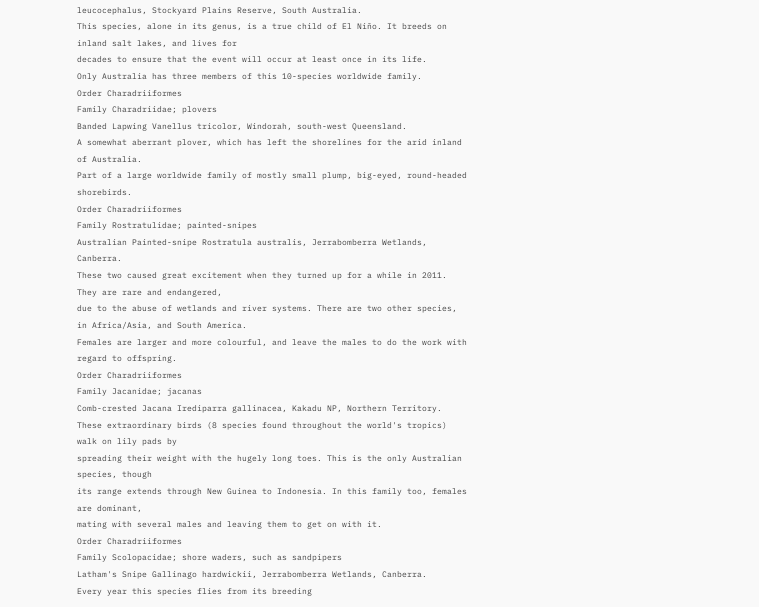leucocephalus, Stockyard Plains Reserve, South Australia.
This species, alone in its genus, is a true child of El Niño. It breeds on inland salt lakes, and lives for
decades to ensure that the event will occur at least once in its life.
Only Australia has three members of this 10-species worldwide family.
Order Charadriiformes
Family Charadriidae; plovers
Banded Lapwing Vanellus tricolor, Windorah, south-west Queensland.
A somewhat aberrant plover, which has left the shorelines for the arid inland of Australia.
Part of a large worldwide family of mostly small plump, big-eyed, round-headed shorebirds.
Order Charadriiformes
Family Rostratulidae; painted-snipes
Australian Painted-snipe Rostratula australis, Jerrabomberra Wetlands, Canberra.
These two caused great excitement when they turned up for a while in 2011. They are rare and endangered,
due to the abuse of wetlands and river systems. There are two other species, in Africa/Asia, and South America.
Females are larger and more colourful, and leave the males to do the work with regard to offspring.
Order Charadriiformes
Family Jacanidae; jacanas
Comb-crested Jacana Irediparra gallinacea, Kakadu NP, Northern Territory.
These extraordinary birds (8 species found throughout the world's tropics) walk on lily pads by
spreading their weight with the hugely long toes. This is the only Australian species, though
its range extends through New Guinea to Indonesia. In this family too, females are dominant,
mating with several males and leaving them to get on with it.
Order Charadriiformes
Family Scolopacidae; shore waders, such as sandpipers
Latham's Snipe Gallinago hardwickii, Jerrabomberra Wetlands, Canberra.
Every year this species flies from its breeding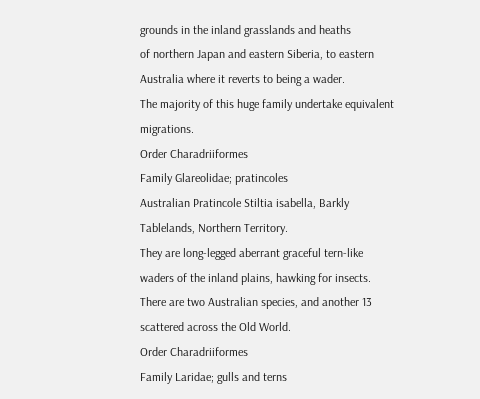grounds in the inland grasslands and heaths
of northern Japan and eastern Siberia, to eastern Australia where it reverts to being a wader.
The majority of this huge family undertake equivalent migrations.
Order Charadriiformes
Family Glareolidae; pratincoles
Australian Pratincole Stiltia isabella, Barkly Tablelands, Northern Territory.
They are long-legged aberrant graceful tern-like waders of the inland plains, hawking for insects.
There are two Australian species, and another 13 scattered across the Old World.
Order Charadriiformes
Family Laridae; gulls and terns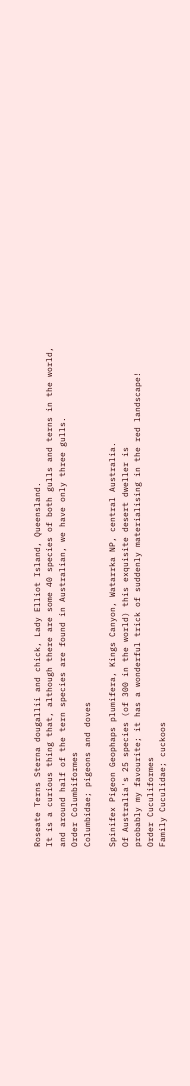Roseate Terns Sterna dougallii and chick, Lady Elliot Island, Queensland.
It is a curious thing that, although there are some 40 species of both gulls and terns in the world,
and around half of the tern species are found in Australian, we have only three gulls.
Order Columbiformes
Columbidae; pigeons and doves

Spinifex Pigeon Geophaps plumifera, Kings Canyon, Watarrka NP, central Australia.
Of Australia's 25 species (of 300 in the world) this exquisite desert dweller is
probably my favourite; it has a wonderful trick of suddenly materialising in the red landscape!
Order Cuculiformes
Family Cuculidae; cuckoos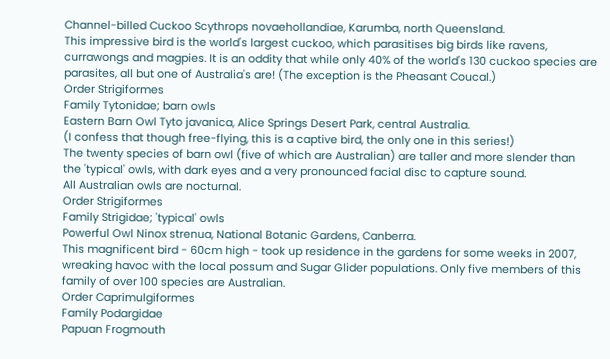Channel-billed Cuckoo Scythrops novaehollandiae, Karumba, north Queensland.
This impressive bird is the world's largest cuckoo, which parasitises big birds like ravens,
currawongs and magpies. It is an oddity that while only 40% of the world's 130 cuckoo species are
parasites, all but one of Australia's are! (The exception is the Pheasant Coucal.)
Order Strigiformes
Family Tytonidae; barn owls
Eastern Barn Owl Tyto javanica, Alice Springs Desert Park, central Australia.
(I confess that though free-flying, this is a captive bird, the only one in this series!)
The twenty species of barn owl (five of which are Australian) are taller and more slender than
the 'typical' owls, with dark eyes and a very pronounced facial disc to capture sound.
All Australian owls are nocturnal.
Order Strigiformes
Family Strigidae; 'typical' owls
Powerful Owl Ninox strenua, National Botanic Gardens, Canberra.
This magnificent bird - 60cm high - took up residence in the gardens for some weeks in 2007,
wreaking havoc with the local possum and Sugar Glider populations. Only five members of this
family of over 100 species are Australian.
Order Caprimulgiformes
Family Podargidae
Papuan Frogmouth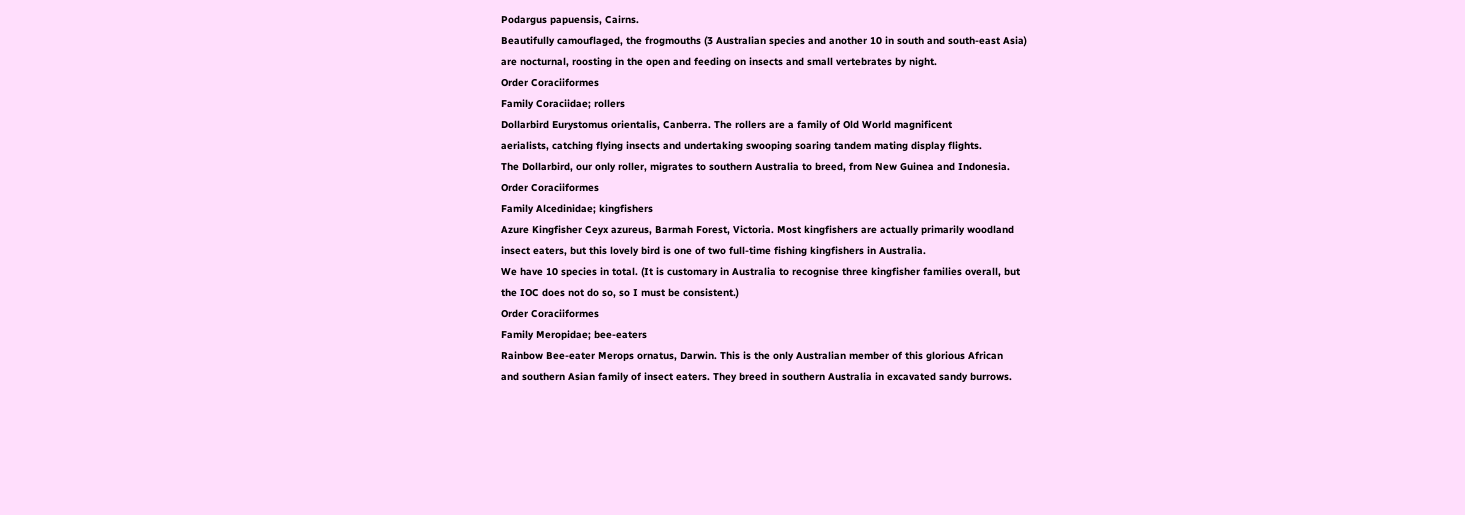Podargus papuensis, Cairns.
Beautifully camouflaged, the frogmouths (3 Australian species and another 10 in south and south-east Asia)
are nocturnal, roosting in the open and feeding on insects and small vertebrates by night.
Order Coraciiformes
Family Coraciidae; rollers
Dollarbird Eurystomus orientalis, Canberra. The rollers are a family of Old World magnificent
aerialists, catching flying insects and undertaking swooping soaring tandem mating display flights.
The Dollarbird, our only roller, migrates to southern Australia to breed, from New Guinea and Indonesia.
Order Coraciiformes
Family Alcedinidae; kingfishers
Azure Kingfisher Ceyx azureus, Barmah Forest, Victoria. Most kingfishers are actually primarily woodland
insect eaters, but this lovely bird is one of two full-time fishing kingfishers in Australia.
We have 10 species in total. (It is customary in Australia to recognise three kingfisher families overall, but
the IOC does not do so, so I must be consistent.)
Order Coraciiformes
Family Meropidae; bee-eaters
Rainbow Bee-eater Merops ornatus, Darwin. This is the only Australian member of this glorious African
and southern Asian family of insect eaters. They breed in southern Australia in excavated sandy burrows.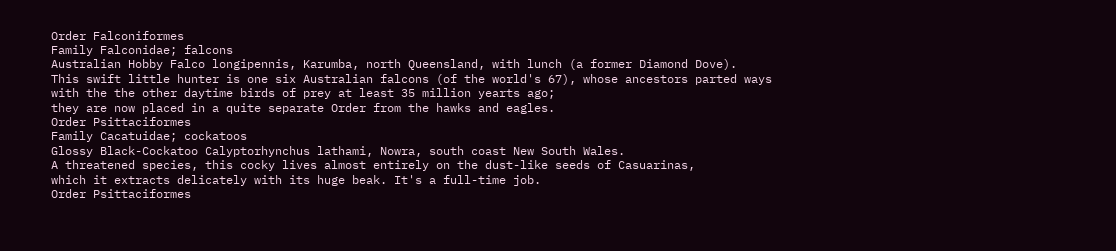Order Falconiformes
Family Falconidae; falcons
Australian Hobby Falco longipennis, Karumba, north Queensland, with lunch (a former Diamond Dove).
This swift little hunter is one six Australian falcons (of the world's 67), whose ancestors parted ways
with the the other daytime birds of prey at least 35 million yearts ago;
they are now placed in a quite separate Order from the hawks and eagles.
Order Psittaciformes
Family Cacatuidae; cockatoos
Glossy Black-Cockatoo Calyptorhynchus lathami, Nowra, south coast New South Wales.
A threatened species, this cocky lives almost entirely on the dust-like seeds of Casuarinas,
which it extracts delicately with its huge beak. It's a full-time job.
Order Psittaciformes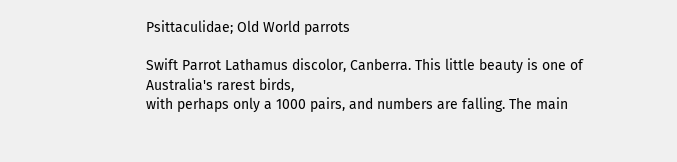Psittaculidae; Old World parrots

Swift Parrot Lathamus discolor, Canberra. This little beauty is one of Australia's rarest birds,
with perhaps only a 1000 pairs, and numbers are falling. The main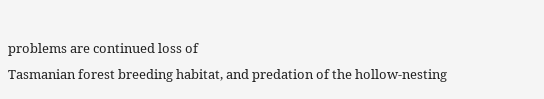problems are continued loss of
Tasmanian forest breeding habitat, and predation of the hollow-nesting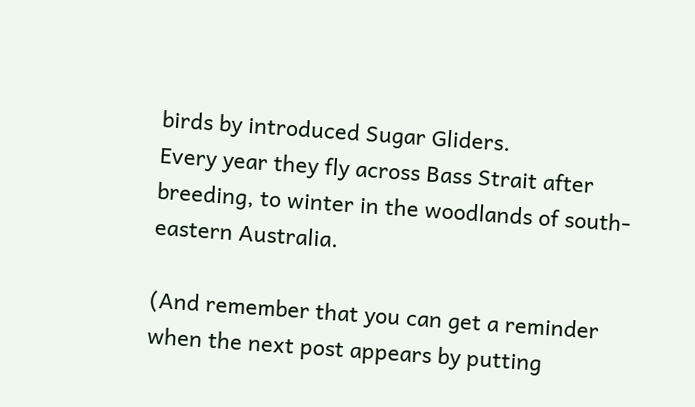birds by introduced Sugar Gliders.
Every year they fly across Bass Strait after breeding, to winter in the woodlands of south-eastern Australia.

(And remember that you can get a reminder when the next post appears by putting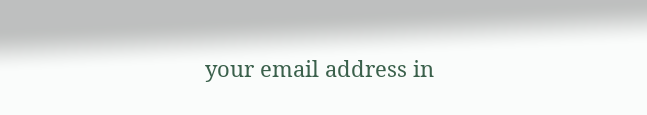your email address in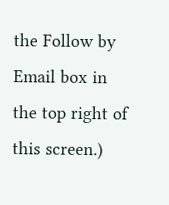the Follow by Email box in the top right of this screen.)